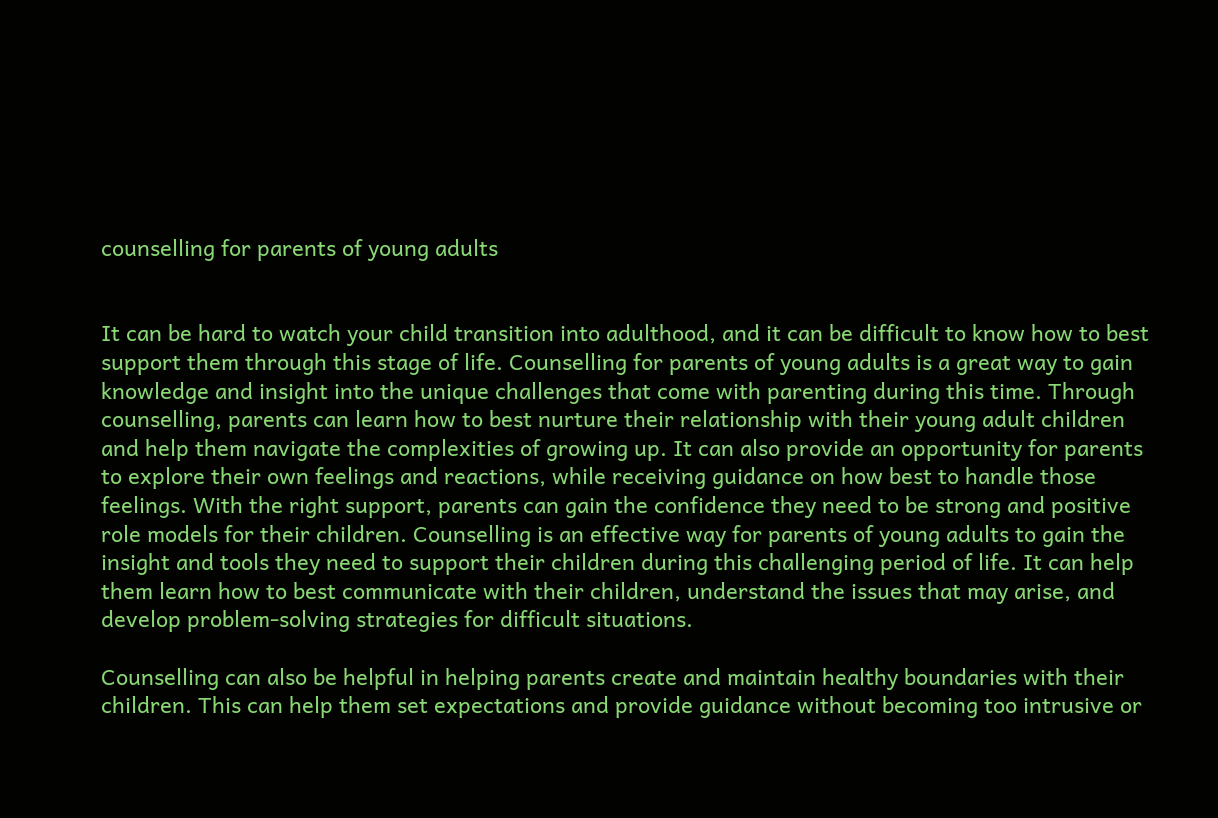counselling for parents of young adults


It can be hard to watch your child transition into adulthood, and it can be difficult to know how to best support them through this stage of life. Counselling for parents of young adults is a great way to gain knowledge and insight into the unique challenges that come with parenting during this time. Through counselling, parents can learn how to best nurture their relationship with their young adult children and help them navigate the complexities of growing up. It can also provide an opportunity for parents to explore their own feelings and reactions, while receiving guidance on how best to handle those feelings. With the right support, parents can gain the confidence they need to be strong and positive role models for their children. Counselling is an effective way for parents of young adults to gain the insight and tools they need to support their children during this challenging period of life. It can help them learn how to best communicate with their children, understand the issues that may arise, and develop problem-solving strategies for difficult situations.

Counselling can also be helpful in helping parents create and maintain healthy boundaries with their children. This can help them set expectations and provide guidance without becoming too intrusive or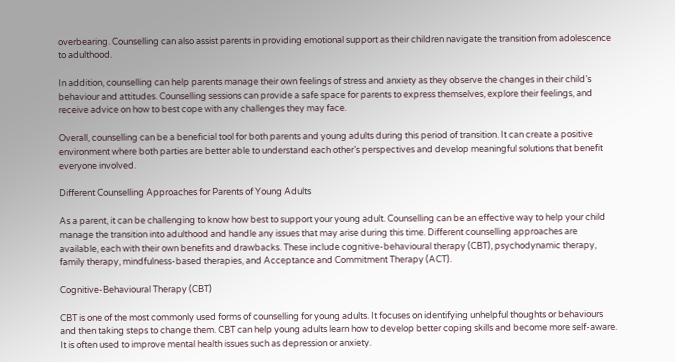overbearing. Counselling can also assist parents in providing emotional support as their children navigate the transition from adolescence to adulthood.

In addition, counselling can help parents manage their own feelings of stress and anxiety as they observe the changes in their child’s behaviour and attitudes. Counselling sessions can provide a safe space for parents to express themselves, explore their feelings, and receive advice on how to best cope with any challenges they may face.

Overall, counselling can be a beneficial tool for both parents and young adults during this period of transition. It can create a positive environment where both parties are better able to understand each other’s perspectives and develop meaningful solutions that benefit everyone involved.

Different Counselling Approaches for Parents of Young Adults

As a parent, it can be challenging to know how best to support your young adult. Counselling can be an effective way to help your child manage the transition into adulthood and handle any issues that may arise during this time. Different counselling approaches are available, each with their own benefits and drawbacks. These include cognitive-behavioural therapy (CBT), psychodynamic therapy, family therapy, mindfulness-based therapies, and Acceptance and Commitment Therapy (ACT).

Cognitive-Behavioural Therapy (CBT)

CBT is one of the most commonly used forms of counselling for young adults. It focuses on identifying unhelpful thoughts or behaviours and then taking steps to change them. CBT can help young adults learn how to develop better coping skills and become more self-aware. It is often used to improve mental health issues such as depression or anxiety.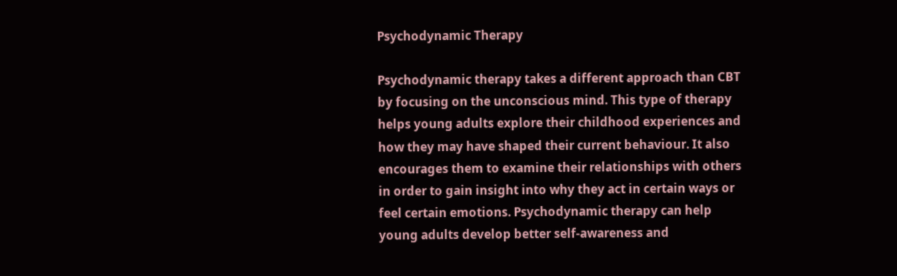Psychodynamic Therapy

Psychodynamic therapy takes a different approach than CBT by focusing on the unconscious mind. This type of therapy helps young adults explore their childhood experiences and how they may have shaped their current behaviour. It also encourages them to examine their relationships with others in order to gain insight into why they act in certain ways or feel certain emotions. Psychodynamic therapy can help young adults develop better self-awareness and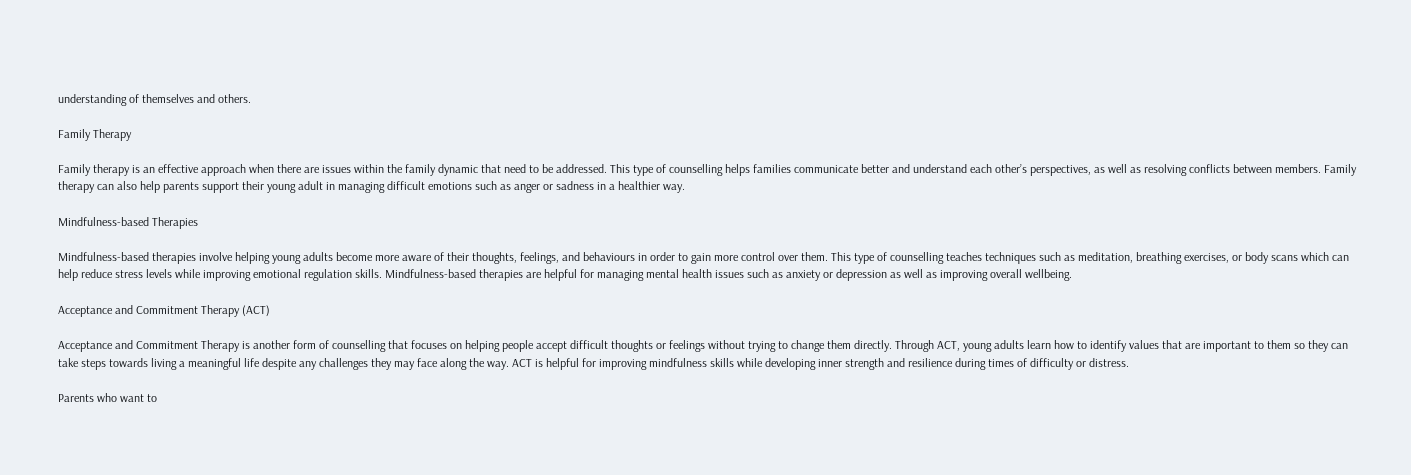understanding of themselves and others.

Family Therapy

Family therapy is an effective approach when there are issues within the family dynamic that need to be addressed. This type of counselling helps families communicate better and understand each other’s perspectives, as well as resolving conflicts between members. Family therapy can also help parents support their young adult in managing difficult emotions such as anger or sadness in a healthier way.

Mindfulness-based Therapies

Mindfulness-based therapies involve helping young adults become more aware of their thoughts, feelings, and behaviours in order to gain more control over them. This type of counselling teaches techniques such as meditation, breathing exercises, or body scans which can help reduce stress levels while improving emotional regulation skills. Mindfulness-based therapies are helpful for managing mental health issues such as anxiety or depression as well as improving overall wellbeing.

Acceptance and Commitment Therapy (ACT)

Acceptance and Commitment Therapy is another form of counselling that focuses on helping people accept difficult thoughts or feelings without trying to change them directly. Through ACT, young adults learn how to identify values that are important to them so they can take steps towards living a meaningful life despite any challenges they may face along the way. ACT is helpful for improving mindfulness skills while developing inner strength and resilience during times of difficulty or distress.

Parents who want to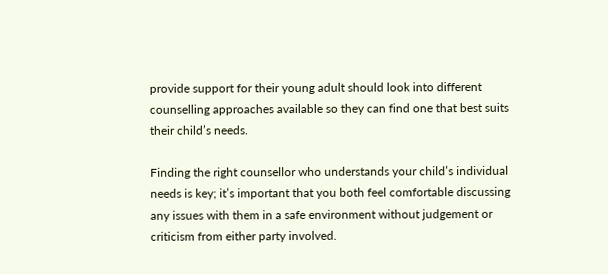provide support for their young adult should look into different counselling approaches available so they can find one that best suits their child’s needs.

Finding the right counsellor who understands your child’s individual needs is key; it’s important that you both feel comfortable discussing any issues with them in a safe environment without judgement or criticism from either party involved.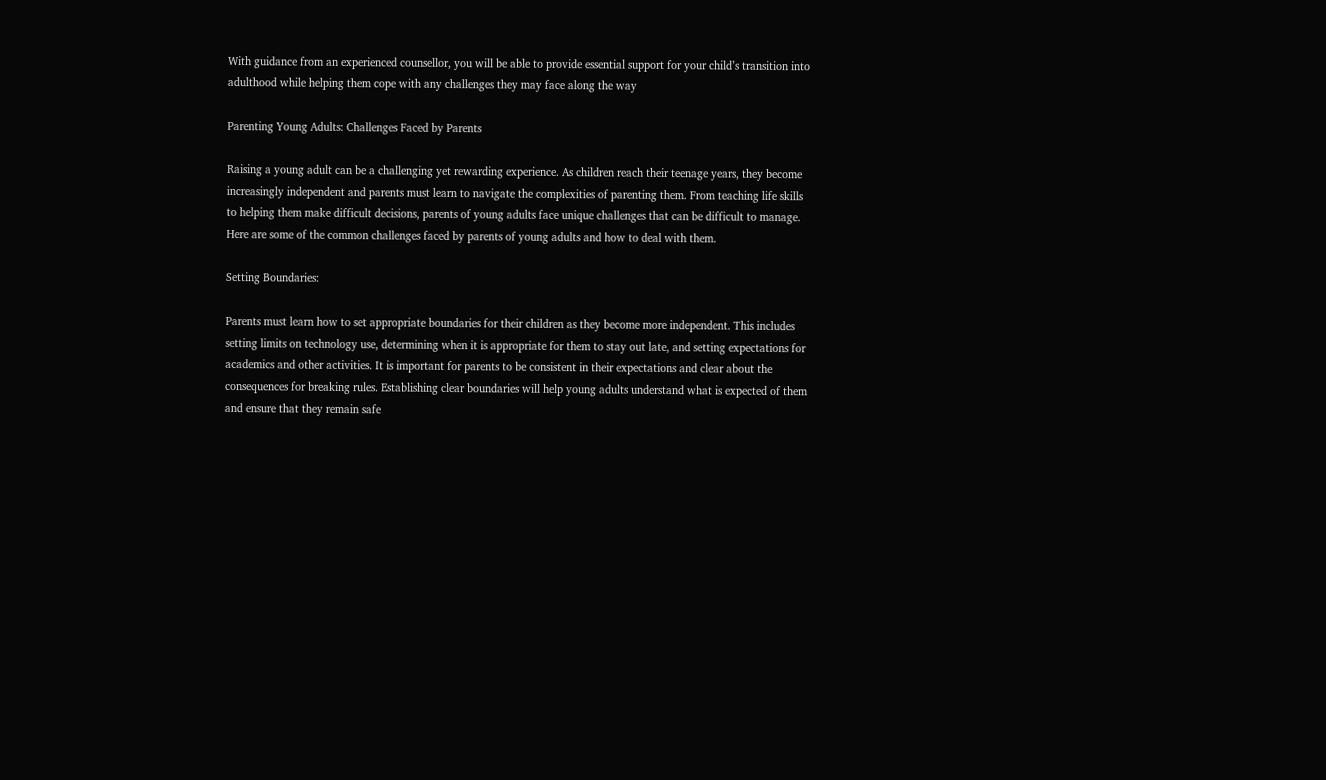With guidance from an experienced counsellor, you will be able to provide essential support for your child’s transition into adulthood while helping them cope with any challenges they may face along the way

Parenting Young Adults: Challenges Faced by Parents

Raising a young adult can be a challenging yet rewarding experience. As children reach their teenage years, they become increasingly independent and parents must learn to navigate the complexities of parenting them. From teaching life skills to helping them make difficult decisions, parents of young adults face unique challenges that can be difficult to manage. Here are some of the common challenges faced by parents of young adults and how to deal with them.

Setting Boundaries:

Parents must learn how to set appropriate boundaries for their children as they become more independent. This includes setting limits on technology use, determining when it is appropriate for them to stay out late, and setting expectations for academics and other activities. It is important for parents to be consistent in their expectations and clear about the consequences for breaking rules. Establishing clear boundaries will help young adults understand what is expected of them and ensure that they remain safe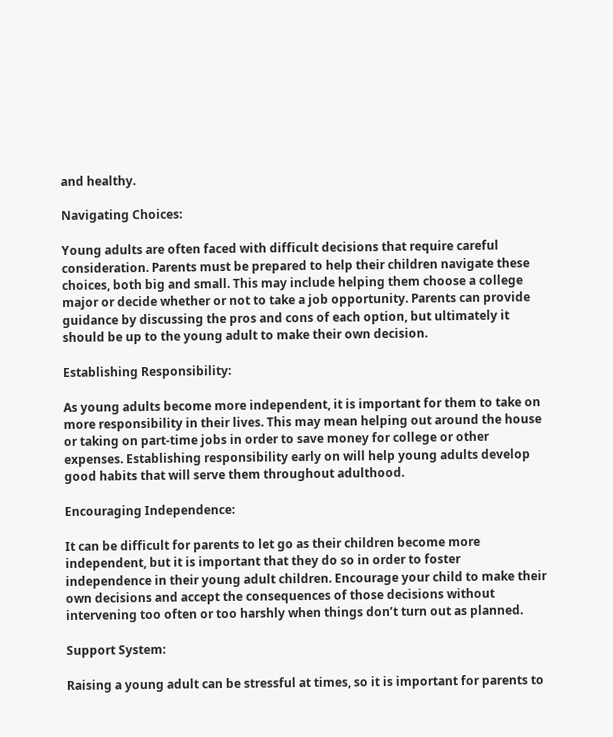and healthy.

Navigating Choices:

Young adults are often faced with difficult decisions that require careful consideration. Parents must be prepared to help their children navigate these choices, both big and small. This may include helping them choose a college major or decide whether or not to take a job opportunity. Parents can provide guidance by discussing the pros and cons of each option, but ultimately it should be up to the young adult to make their own decision.

Establishing Responsibility:

As young adults become more independent, it is important for them to take on more responsibility in their lives. This may mean helping out around the house or taking on part-time jobs in order to save money for college or other expenses. Establishing responsibility early on will help young adults develop good habits that will serve them throughout adulthood.

Encouraging Independence:

It can be difficult for parents to let go as their children become more independent, but it is important that they do so in order to foster independence in their young adult children. Encourage your child to make their own decisions and accept the consequences of those decisions without intervening too often or too harshly when things don’t turn out as planned.

Support System:

Raising a young adult can be stressful at times, so it is important for parents to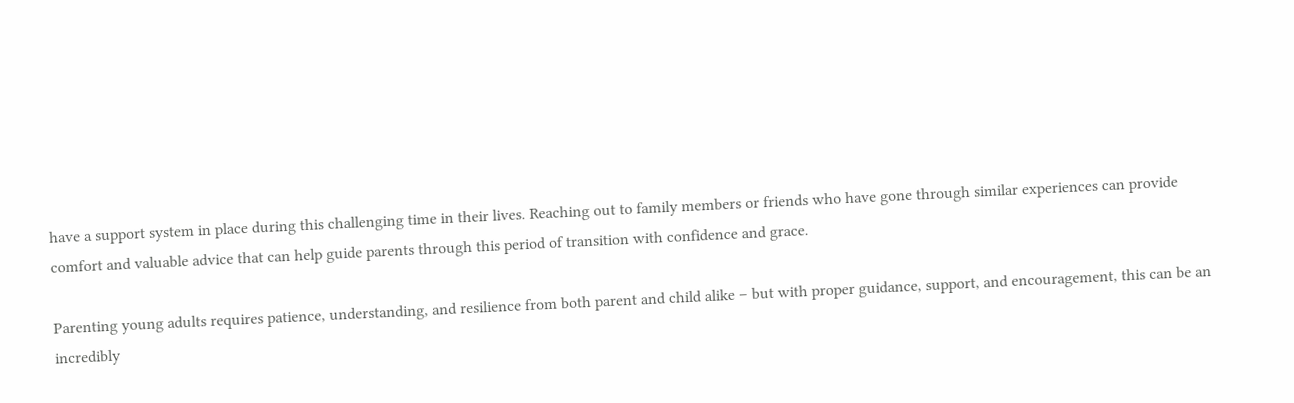have a support system in place during this challenging time in their lives. Reaching out to family members or friends who have gone through similar experiences can provide comfort and valuable advice that can help guide parents through this period of transition with confidence and grace.

Parenting young adults requires patience, understanding, and resilience from both parent and child alike – but with proper guidance, support, and encouragement, this can be an incredibly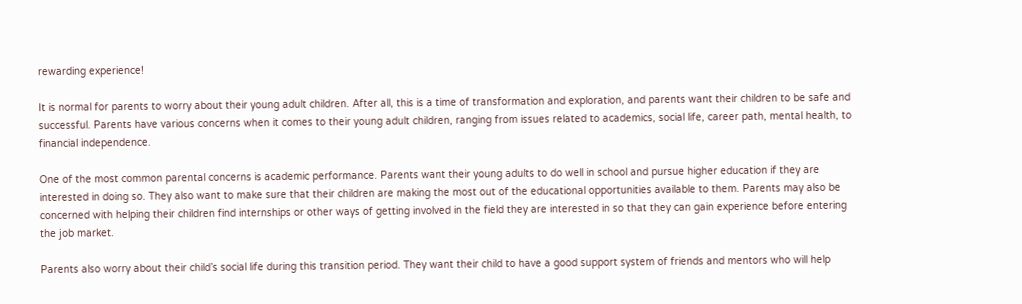rewarding experience!

It is normal for parents to worry about their young adult children. After all, this is a time of transformation and exploration, and parents want their children to be safe and successful. Parents have various concerns when it comes to their young adult children, ranging from issues related to academics, social life, career path, mental health, to financial independence.

One of the most common parental concerns is academic performance. Parents want their young adults to do well in school and pursue higher education if they are interested in doing so. They also want to make sure that their children are making the most out of the educational opportunities available to them. Parents may also be concerned with helping their children find internships or other ways of getting involved in the field they are interested in so that they can gain experience before entering the job market.

Parents also worry about their child’s social life during this transition period. They want their child to have a good support system of friends and mentors who will help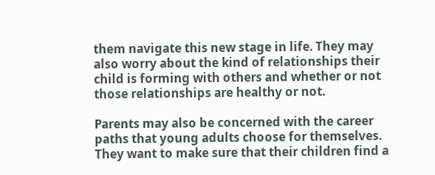them navigate this new stage in life. They may also worry about the kind of relationships their child is forming with others and whether or not those relationships are healthy or not.

Parents may also be concerned with the career paths that young adults choose for themselves. They want to make sure that their children find a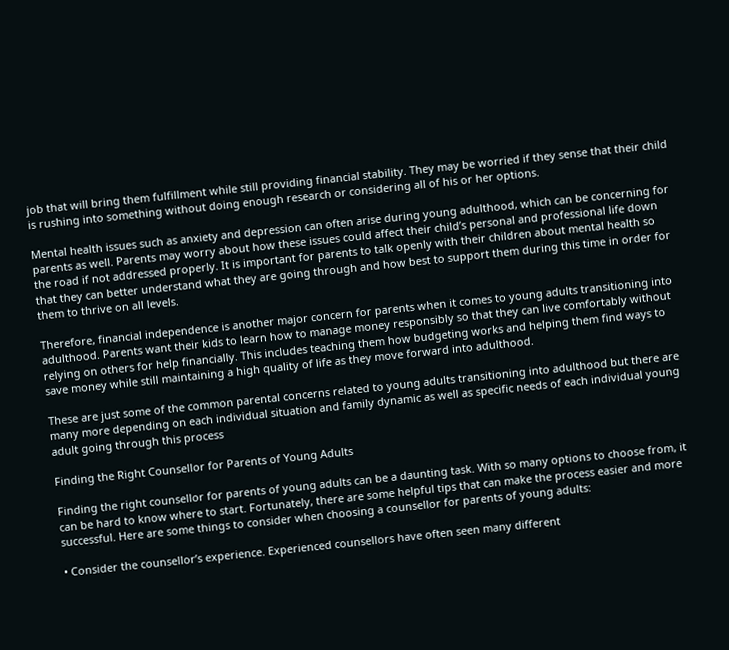job that will bring them fulfillment while still providing financial stability. They may be worried if they sense that their child is rushing into something without doing enough research or considering all of his or her options.

Mental health issues such as anxiety and depression can often arise during young adulthood, which can be concerning for parents as well. Parents may worry about how these issues could affect their child’s personal and professional life down the road if not addressed properly. It is important for parents to talk openly with their children about mental health so that they can better understand what they are going through and how best to support them during this time in order for them to thrive on all levels.

Therefore, financial independence is another major concern for parents when it comes to young adults transitioning into adulthood. Parents want their kids to learn how to manage money responsibly so that they can live comfortably without relying on others for help financially. This includes teaching them how budgeting works and helping them find ways to save money while still maintaining a high quality of life as they move forward into adulthood.

These are just some of the common parental concerns related to young adults transitioning into adulthood but there are many more depending on each individual situation and family dynamic as well as specific needs of each individual young adult going through this process

Finding the Right Counsellor for Parents of Young Adults

Finding the right counsellor for parents of young adults can be a daunting task. With so many options to choose from, it can be hard to know where to start. Fortunately, there are some helpful tips that can make the process easier and more successful. Here are some things to consider when choosing a counsellor for parents of young adults:

• Consider the counsellor’s experience. Experienced counsellors have often seen many different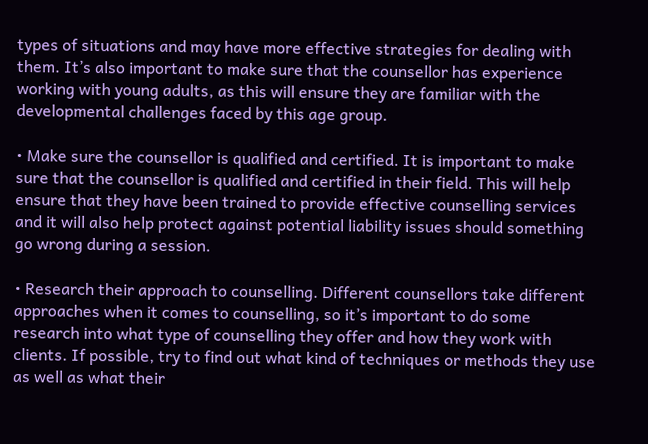types of situations and may have more effective strategies for dealing with them. It’s also important to make sure that the counsellor has experience working with young adults, as this will ensure they are familiar with the developmental challenges faced by this age group.

• Make sure the counsellor is qualified and certified. It is important to make sure that the counsellor is qualified and certified in their field. This will help ensure that they have been trained to provide effective counselling services and it will also help protect against potential liability issues should something go wrong during a session.

• Research their approach to counselling. Different counsellors take different approaches when it comes to counselling, so it’s important to do some research into what type of counselling they offer and how they work with clients. If possible, try to find out what kind of techniques or methods they use as well as what their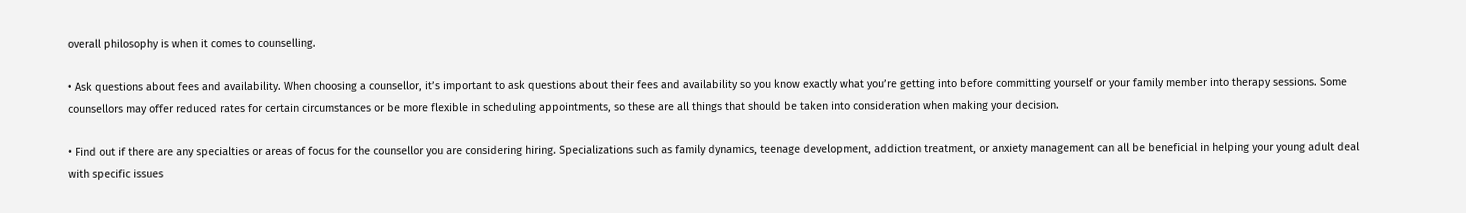overall philosophy is when it comes to counselling.

• Ask questions about fees and availability. When choosing a counsellor, it’s important to ask questions about their fees and availability so you know exactly what you’re getting into before committing yourself or your family member into therapy sessions. Some counsellors may offer reduced rates for certain circumstances or be more flexible in scheduling appointments, so these are all things that should be taken into consideration when making your decision.

• Find out if there are any specialties or areas of focus for the counsellor you are considering hiring. Specializations such as family dynamics, teenage development, addiction treatment, or anxiety management can all be beneficial in helping your young adult deal with specific issues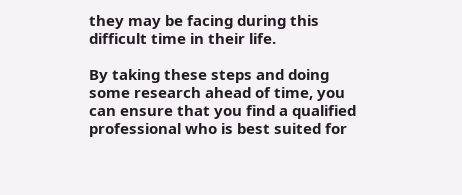they may be facing during this difficult time in their life.

By taking these steps and doing some research ahead of time, you can ensure that you find a qualified professional who is best suited for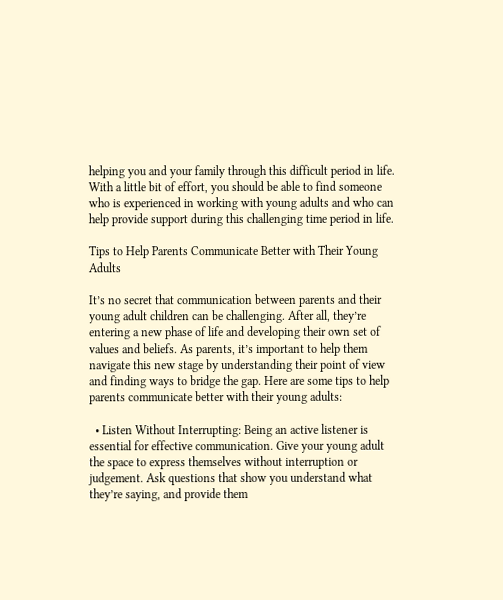helping you and your family through this difficult period in life. With a little bit of effort, you should be able to find someone who is experienced in working with young adults and who can help provide support during this challenging time period in life.

Tips to Help Parents Communicate Better with Their Young Adults

It’s no secret that communication between parents and their young adult children can be challenging. After all, they’re entering a new phase of life and developing their own set of values and beliefs. As parents, it’s important to help them navigate this new stage by understanding their point of view and finding ways to bridge the gap. Here are some tips to help parents communicate better with their young adults:

  • Listen Without Interrupting: Being an active listener is essential for effective communication. Give your young adult the space to express themselves without interruption or judgement. Ask questions that show you understand what they’re saying, and provide them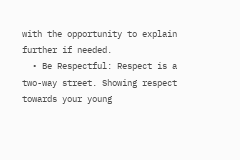with the opportunity to explain further if needed.
  • Be Respectful: Respect is a two-way street. Showing respect towards your young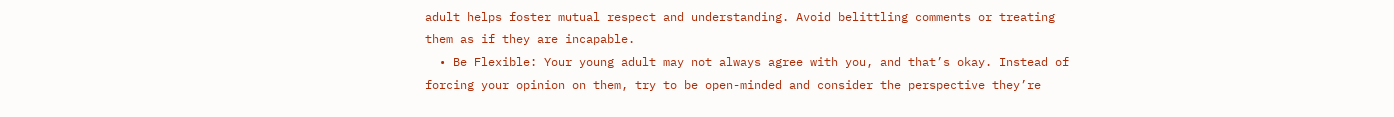adult helps foster mutual respect and understanding. Avoid belittling comments or treating them as if they are incapable.
  • Be Flexible: Your young adult may not always agree with you, and that’s okay. Instead of forcing your opinion on them, try to be open-minded and consider the perspective they’re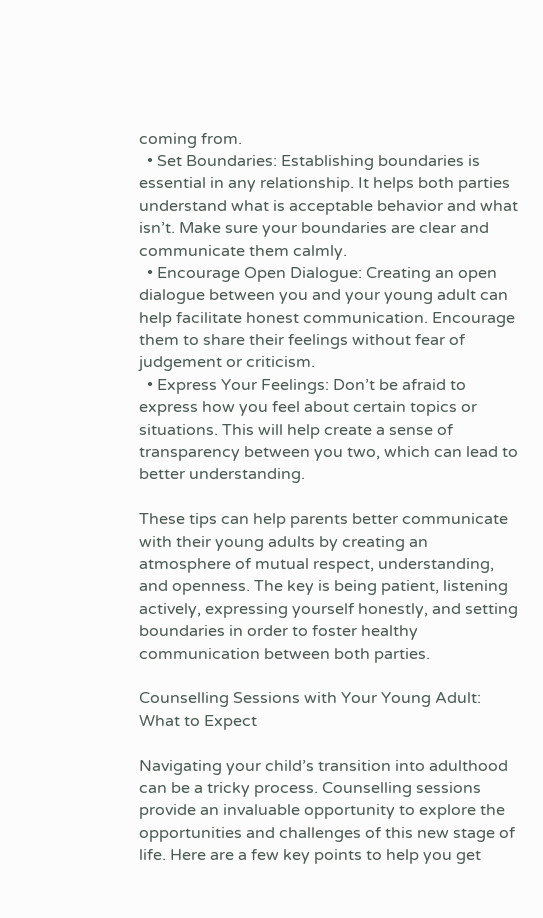coming from.
  • Set Boundaries: Establishing boundaries is essential in any relationship. It helps both parties understand what is acceptable behavior and what isn’t. Make sure your boundaries are clear and communicate them calmly.
  • Encourage Open Dialogue: Creating an open dialogue between you and your young adult can help facilitate honest communication. Encourage them to share their feelings without fear of judgement or criticism.
  • Express Your Feelings: Don’t be afraid to express how you feel about certain topics or situations. This will help create a sense of transparency between you two, which can lead to better understanding.

These tips can help parents better communicate with their young adults by creating an atmosphere of mutual respect, understanding, and openness. The key is being patient, listening actively, expressing yourself honestly, and setting boundaries in order to foster healthy communication between both parties.

Counselling Sessions with Your Young Adult: What to Expect

Navigating your child’s transition into adulthood can be a tricky process. Counselling sessions provide an invaluable opportunity to explore the opportunities and challenges of this new stage of life. Here are a few key points to help you get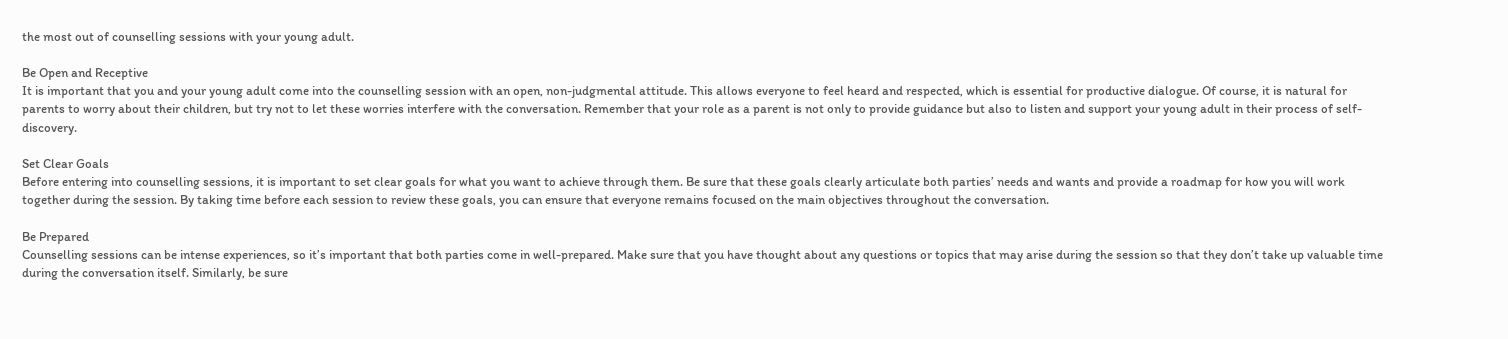the most out of counselling sessions with your young adult.

Be Open and Receptive
It is important that you and your young adult come into the counselling session with an open, non-judgmental attitude. This allows everyone to feel heard and respected, which is essential for productive dialogue. Of course, it is natural for parents to worry about their children, but try not to let these worries interfere with the conversation. Remember that your role as a parent is not only to provide guidance but also to listen and support your young adult in their process of self-discovery.

Set Clear Goals
Before entering into counselling sessions, it is important to set clear goals for what you want to achieve through them. Be sure that these goals clearly articulate both parties’ needs and wants and provide a roadmap for how you will work together during the session. By taking time before each session to review these goals, you can ensure that everyone remains focused on the main objectives throughout the conversation.

Be Prepared
Counselling sessions can be intense experiences, so it’s important that both parties come in well-prepared. Make sure that you have thought about any questions or topics that may arise during the session so that they don’t take up valuable time during the conversation itself. Similarly, be sure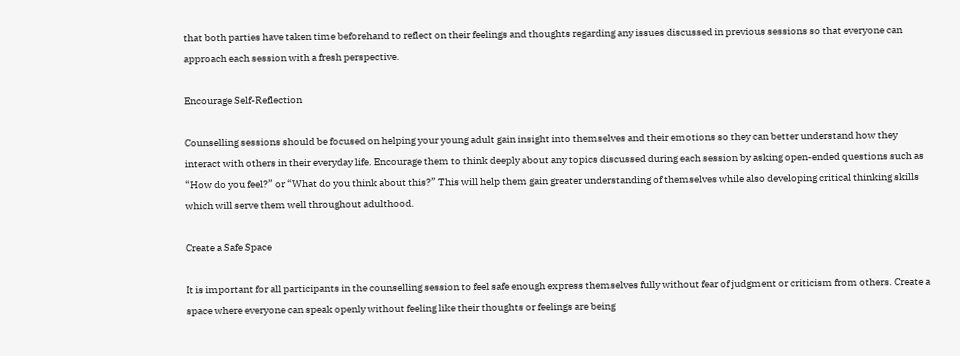that both parties have taken time beforehand to reflect on their feelings and thoughts regarding any issues discussed in previous sessions so that everyone can approach each session with a fresh perspective.

Encourage Self-Reflection

Counselling sessions should be focused on helping your young adult gain insight into themselves and their emotions so they can better understand how they interact with others in their everyday life. Encourage them to think deeply about any topics discussed during each session by asking open-ended questions such as “How do you feel?” or “What do you think about this?” This will help them gain greater understanding of themselves while also developing critical thinking skills which will serve them well throughout adulthood.

Create a Safe Space

It is important for all participants in the counselling session to feel safe enough express themselves fully without fear of judgment or criticism from others. Create a space where everyone can speak openly without feeling like their thoughts or feelings are being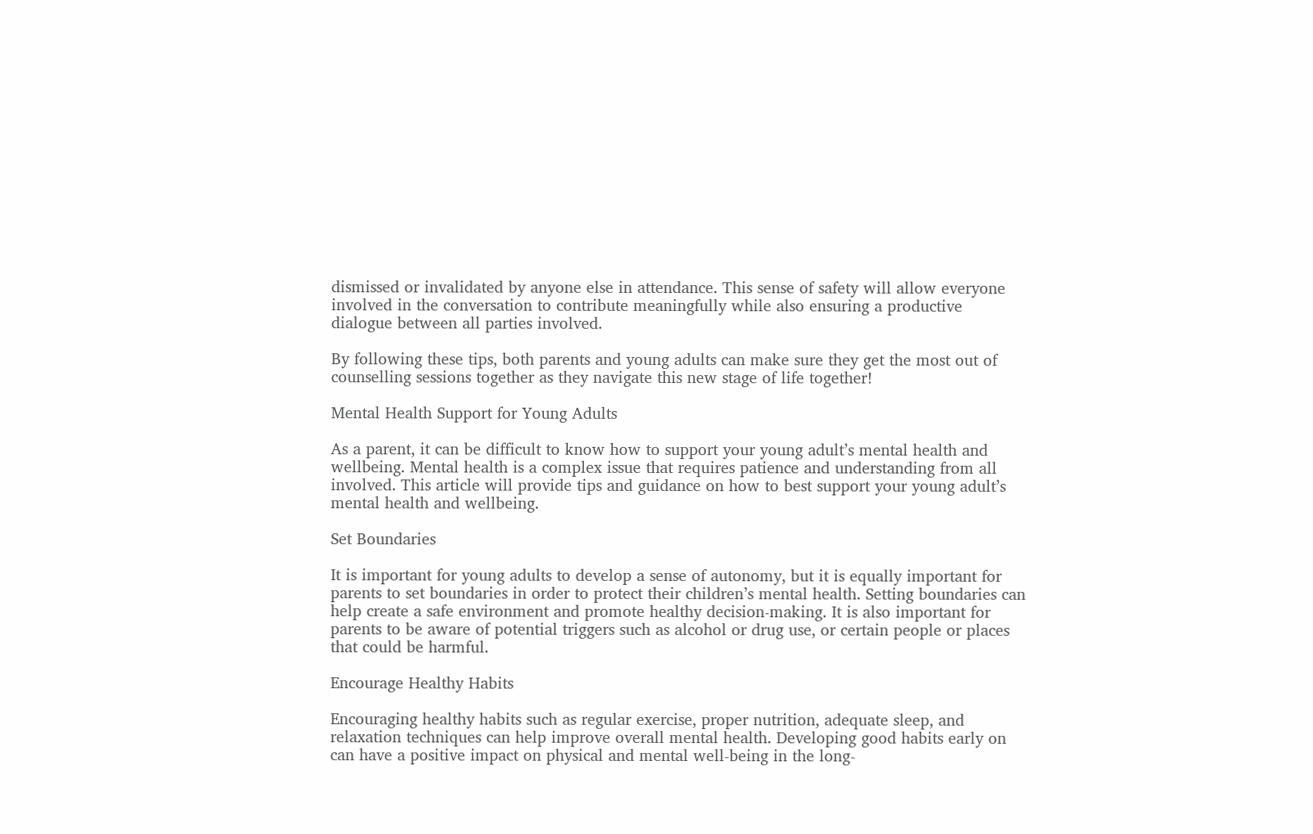dismissed or invalidated by anyone else in attendance. This sense of safety will allow everyone involved in the conversation to contribute meaningfully while also ensuring a productive dialogue between all parties involved.

By following these tips, both parents and young adults can make sure they get the most out of counselling sessions together as they navigate this new stage of life together!

Mental Health Support for Young Adults

As a parent, it can be difficult to know how to support your young adult’s mental health and wellbeing. Mental health is a complex issue that requires patience and understanding from all involved. This article will provide tips and guidance on how to best support your young adult’s mental health and wellbeing.

Set Boundaries

It is important for young adults to develop a sense of autonomy, but it is equally important for parents to set boundaries in order to protect their children’s mental health. Setting boundaries can help create a safe environment and promote healthy decision-making. It is also important for parents to be aware of potential triggers such as alcohol or drug use, or certain people or places that could be harmful.

Encourage Healthy Habits

Encouraging healthy habits such as regular exercise, proper nutrition, adequate sleep, and relaxation techniques can help improve overall mental health. Developing good habits early on can have a positive impact on physical and mental well-being in the long-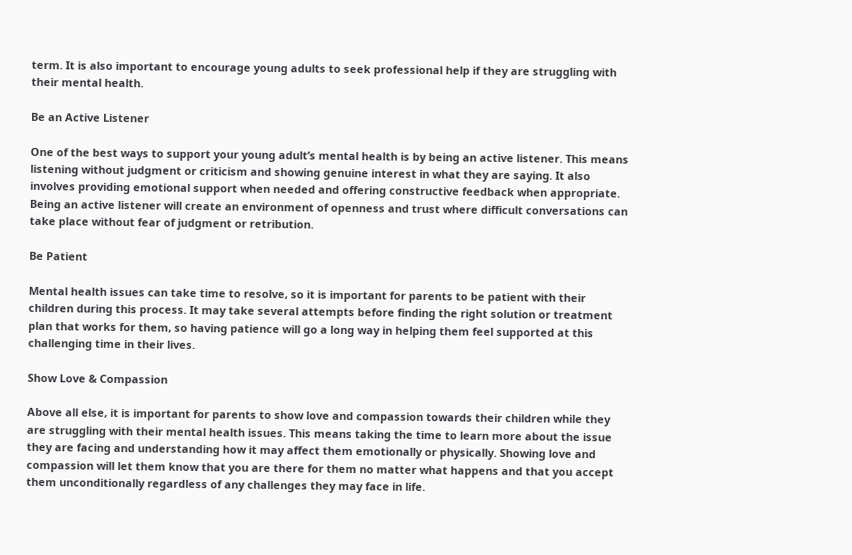term. It is also important to encourage young adults to seek professional help if they are struggling with their mental health.

Be an Active Listener

One of the best ways to support your young adult’s mental health is by being an active listener. This means listening without judgment or criticism and showing genuine interest in what they are saying. It also involves providing emotional support when needed and offering constructive feedback when appropriate. Being an active listener will create an environment of openness and trust where difficult conversations can take place without fear of judgment or retribution.

Be Patient

Mental health issues can take time to resolve, so it is important for parents to be patient with their children during this process. It may take several attempts before finding the right solution or treatment plan that works for them, so having patience will go a long way in helping them feel supported at this challenging time in their lives.

Show Love & Compassion

Above all else, it is important for parents to show love and compassion towards their children while they are struggling with their mental health issues. This means taking the time to learn more about the issue they are facing and understanding how it may affect them emotionally or physically. Showing love and compassion will let them know that you are there for them no matter what happens and that you accept them unconditionally regardless of any challenges they may face in life.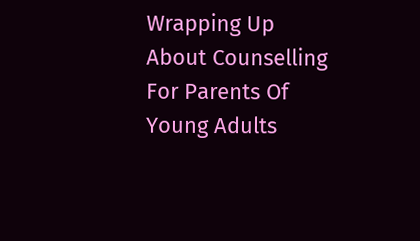Wrapping Up About Counselling For Parents Of Young Adults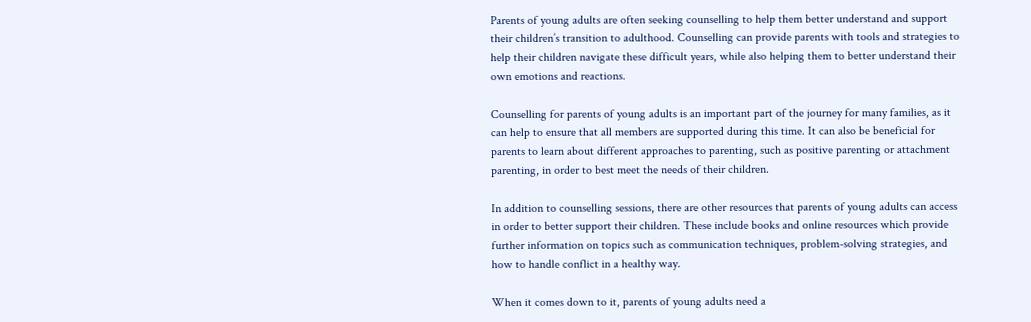Parents of young adults are often seeking counselling to help them better understand and support their children’s transition to adulthood. Counselling can provide parents with tools and strategies to help their children navigate these difficult years, while also helping them to better understand their own emotions and reactions.

Counselling for parents of young adults is an important part of the journey for many families, as it can help to ensure that all members are supported during this time. It can also be beneficial for parents to learn about different approaches to parenting, such as positive parenting or attachment parenting, in order to best meet the needs of their children.

In addition to counselling sessions, there are other resources that parents of young adults can access in order to better support their children. These include books and online resources which provide further information on topics such as communication techniques, problem-solving strategies, and how to handle conflict in a healthy way.

When it comes down to it, parents of young adults need a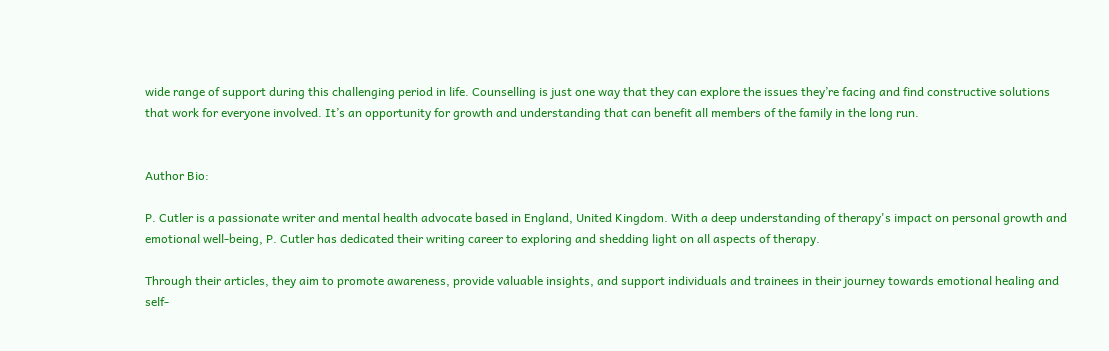wide range of support during this challenging period in life. Counselling is just one way that they can explore the issues they’re facing and find constructive solutions that work for everyone involved. It’s an opportunity for growth and understanding that can benefit all members of the family in the long run.


Author Bio:

P. Cutler is a passionate writer and mental health advocate based in England, United Kingdom. With a deep understanding of therapy's impact on personal growth and emotional well-being, P. Cutler has dedicated their writing career to exploring and shedding light on all aspects of therapy.

Through their articles, they aim to promote awareness, provide valuable insights, and support individuals and trainees in their journey towards emotional healing and self-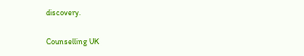discovery.

Counselling UK